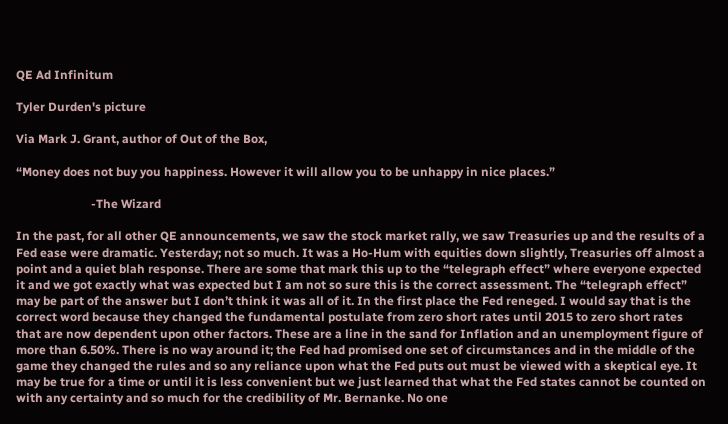QE Ad Infinitum

Tyler Durden's picture

Via Mark J. Grant, author of Out of the Box,

“Money does not buy you happiness. However it will allow you to be unhappy in nice places.”

                         -The Wizard

In the past, for all other QE announcements, we saw the stock market rally, we saw Treasuries up and the results of a Fed ease were dramatic. Yesterday; not so much. It was a Ho-Hum with equities down slightly, Treasuries off almost a point and a quiet blah response. There are some that mark this up to the “telegraph effect” where everyone expected it and we got exactly what was expected but I am not so sure this is the correct assessment. The “telegraph effect” may be part of the answer but I don’t think it was all of it. In the first place the Fed reneged. I would say that is the correct word because they changed the fundamental postulate from zero short rates until 2015 to zero short rates that are now dependent upon other factors. These are a line in the sand for Inflation and an unemployment figure of more than 6.50%. There is no way around it; the Fed had promised one set of circumstances and in the middle of the game they changed the rules and so any reliance upon what the Fed puts out must be viewed with a skeptical eye. It may be true for a time or until it is less convenient but we just learned that what the Fed states cannot be counted on with any certainty and so much for the credibility of Mr. Bernanke. No one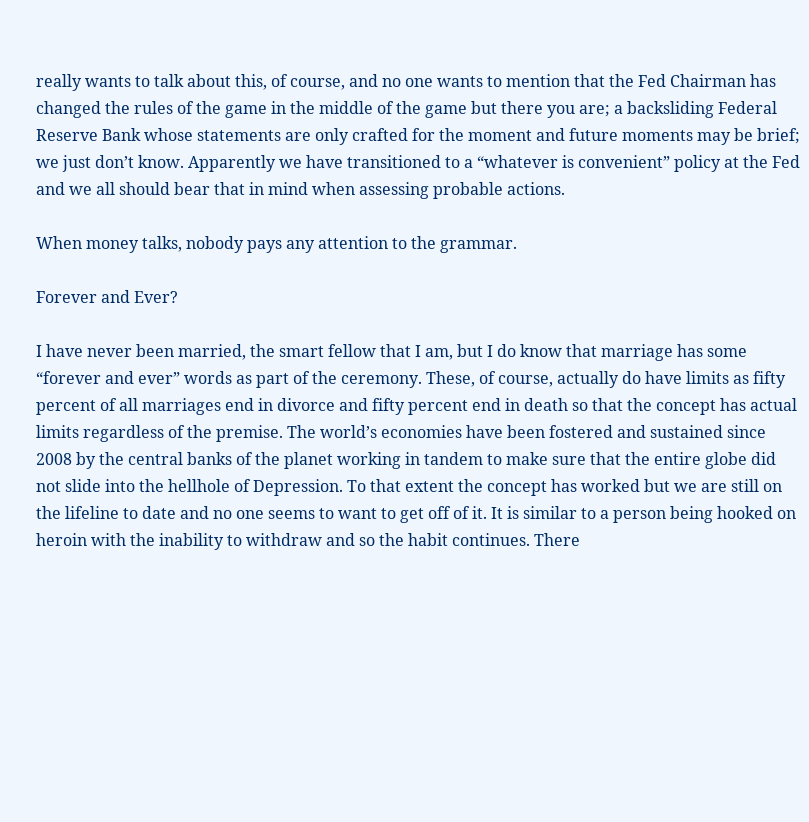really wants to talk about this, of course, and no one wants to mention that the Fed Chairman has changed the rules of the game in the middle of the game but there you are; a backsliding Federal Reserve Bank whose statements are only crafted for the moment and future moments may be brief; we just don’t know. Apparently we have transitioned to a “whatever is convenient” policy at the Fed and we all should bear that in mind when assessing probable actions.

When money talks, nobody pays any attention to the grammar.

Forever and Ever?

I have never been married, the smart fellow that I am, but I do know that marriage has some “forever and ever” words as part of the ceremony. These, of course, actually do have limits as fifty percent of all marriages end in divorce and fifty percent end in death so that the concept has actual limits regardless of the premise. The world’s economies have been fostered and sustained since 2008 by the central banks of the planet working in tandem to make sure that the entire globe did not slide into the hellhole of Depression. To that extent the concept has worked but we are still on the lifeline to date and no one seems to want to get off of it. It is similar to a person being hooked on heroin with the inability to withdraw and so the habit continues. There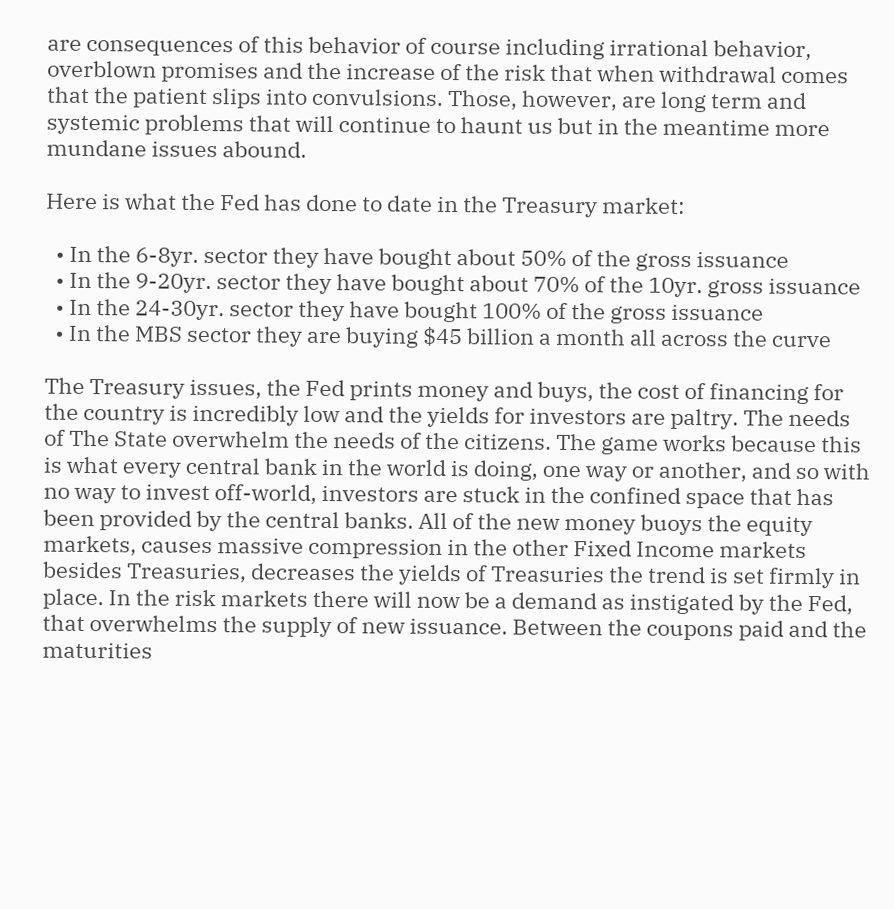are consequences of this behavior of course including irrational behavior, overblown promises and the increase of the risk that when withdrawal comes that the patient slips into convulsions. Those, however, are long term and systemic problems that will continue to haunt us but in the meantime more mundane issues abound.

Here is what the Fed has done to date in the Treasury market:

  • In the 6-8yr. sector they have bought about 50% of the gross issuance
  • In the 9-20yr. sector they have bought about 70% of the 10yr. gross issuance
  • In the 24-30yr. sector they have bought 100% of the gross issuance
  • In the MBS sector they are buying $45 billion a month all across the curve

The Treasury issues, the Fed prints money and buys, the cost of financing for the country is incredibly low and the yields for investors are paltry. The needs of The State overwhelm the needs of the citizens. The game works because this is what every central bank in the world is doing, one way or another, and so with no way to invest off-world, investors are stuck in the confined space that has been provided by the central banks. All of the new money buoys the equity markets, causes massive compression in the other Fixed Income markets besides Treasuries, decreases the yields of Treasuries the trend is set firmly in place. In the risk markets there will now be a demand as instigated by the Fed, that overwhelms the supply of new issuance. Between the coupons paid and the maturities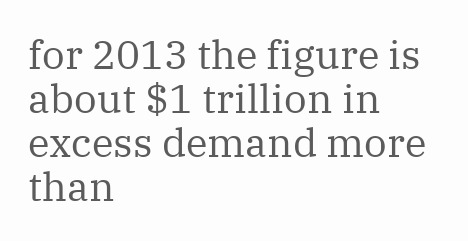for 2013 the figure is about $1 trillion in excess demand more than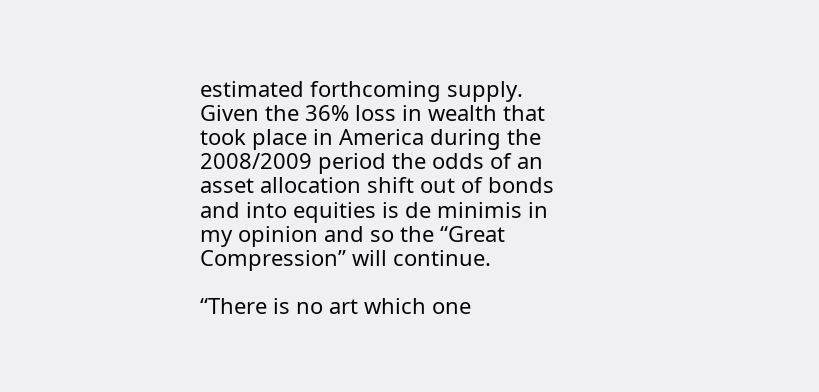estimated forthcoming supply. Given the 36% loss in wealth that took place in America during the 2008/2009 period the odds of an asset allocation shift out of bonds and into equities is de minimis in my opinion and so the “Great Compression” will continue.

“There is no art which one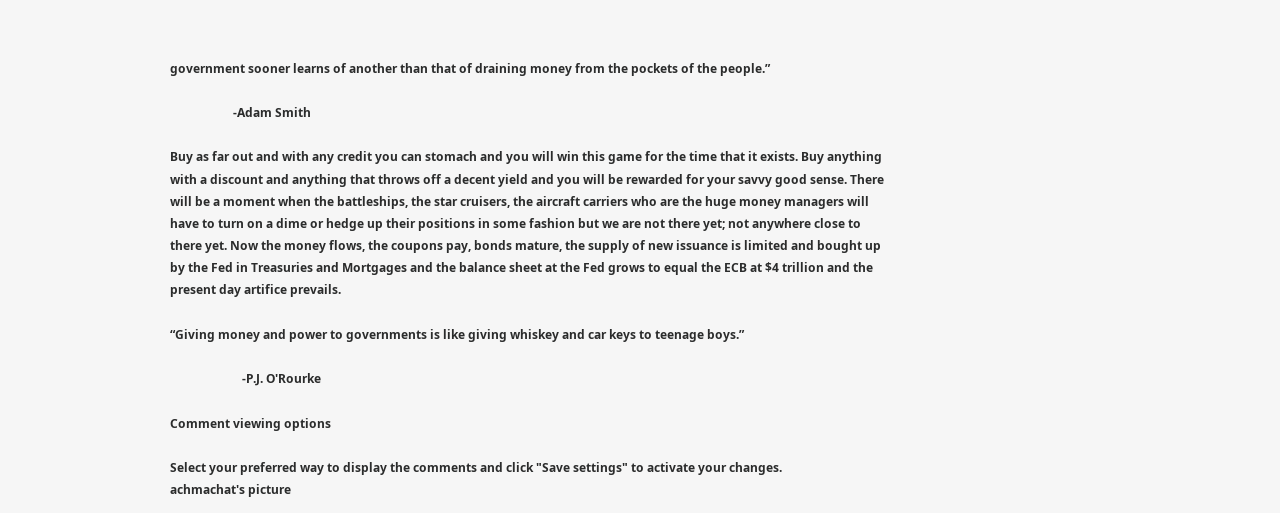government sooner learns of another than that of draining money from the pockets of the people.”

                     -Adam Smith

Buy as far out and with any credit you can stomach and you will win this game for the time that it exists. Buy anything with a discount and anything that throws off a decent yield and you will be rewarded for your savvy good sense. There will be a moment when the battleships, the star cruisers, the aircraft carriers who are the huge money managers will have to turn on a dime or hedge up their positions in some fashion but we are not there yet; not anywhere close to there yet. Now the money flows, the coupons pay, bonds mature, the supply of new issuance is limited and bought up by the Fed in Treasuries and Mortgages and the balance sheet at the Fed grows to equal the ECB at $4 trillion and the present day artifice prevails.

“Giving money and power to governments is like giving whiskey and car keys to teenage boys.”

                        -P.J. O'Rourke

Comment viewing options

Select your preferred way to display the comments and click "Save settings" to activate your changes.
achmachat's picture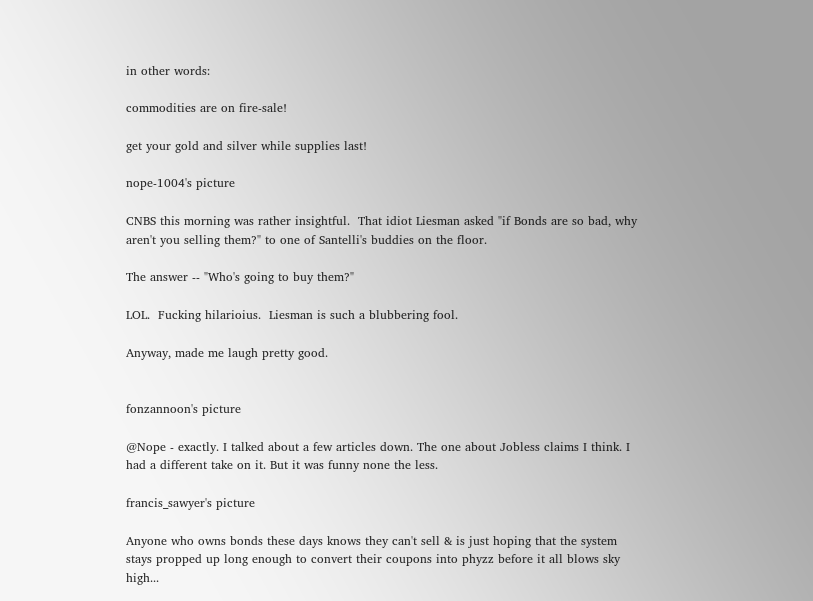in other words:

commodities are on fire-sale!

get your gold and silver while supplies last!

nope-1004's picture

CNBS this morning was rather insightful.  That idiot Liesman asked "if Bonds are so bad, why aren't you selling them?" to one of Santelli's buddies on the floor.

The answer -- "Who's going to buy them?"

LOL.  Fucking hilarioius.  Liesman is such a blubbering fool.

Anyway, made me laugh pretty good.


fonzannoon's picture

@Nope - exactly. I talked about a few articles down. The one about Jobless claims I think. I had a different take on it. But it was funny none the less.

francis_sawyer's picture

Anyone who owns bonds these days knows they can't sell & is just hoping that the system stays propped up long enough to convert their coupons into phyzz before it all blows sky high...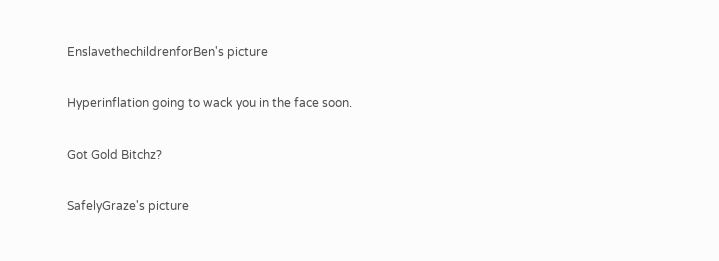EnslavethechildrenforBen's picture

Hyperinflation going to wack you in the face soon.

Got Gold Bitchz?

SafelyGraze's picture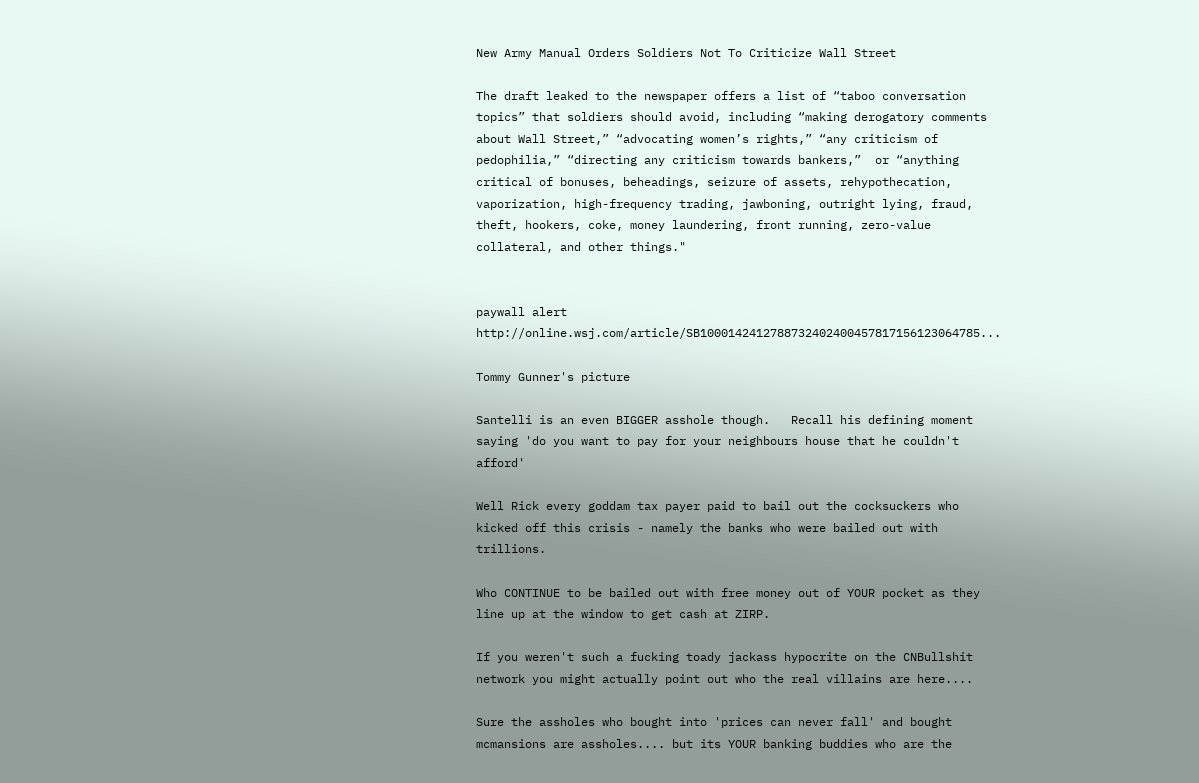New Army Manual Orders Soldiers Not To Criticize Wall Street

The draft leaked to the newspaper offers a list of “taboo conversation topics” that soldiers should avoid, including “making derogatory comments about Wall Street,” “advocating women’s rights,” “any criticism of pedophilia,” “directing any criticism towards bankers,”  or “anything critical of bonuses, beheadings, seizure of assets, rehypothecation, vaporization, high-frequency trading, jawboning, outright lying, fraud, theft, hookers, coke, money laundering, front running, zero-value collateral, and other things."


paywall alert http://online.wsj.com/article/SB1000142412788732402400457817156123064785...

Tommy Gunner's picture

Santelli is an even BIGGER asshole though.   Recall his defining moment saying 'do you want to pay for your neighbours house that he couldn't afford'

Well Rick every goddam tax payer paid to bail out the cocksuckers who kicked off this crisis - namely the banks who were bailed out with trillions.

Who CONTINUE to be bailed out with free money out of YOUR pocket as they line up at the window to get cash at ZIRP.

If you weren't such a fucking toady jackass hypocrite on the CNBullshit network you might actually point out who the real villains are here....

Sure the assholes who bought into 'prices can never fall' and bought mcmansions are assholes.... but its YOUR banking buddies who are the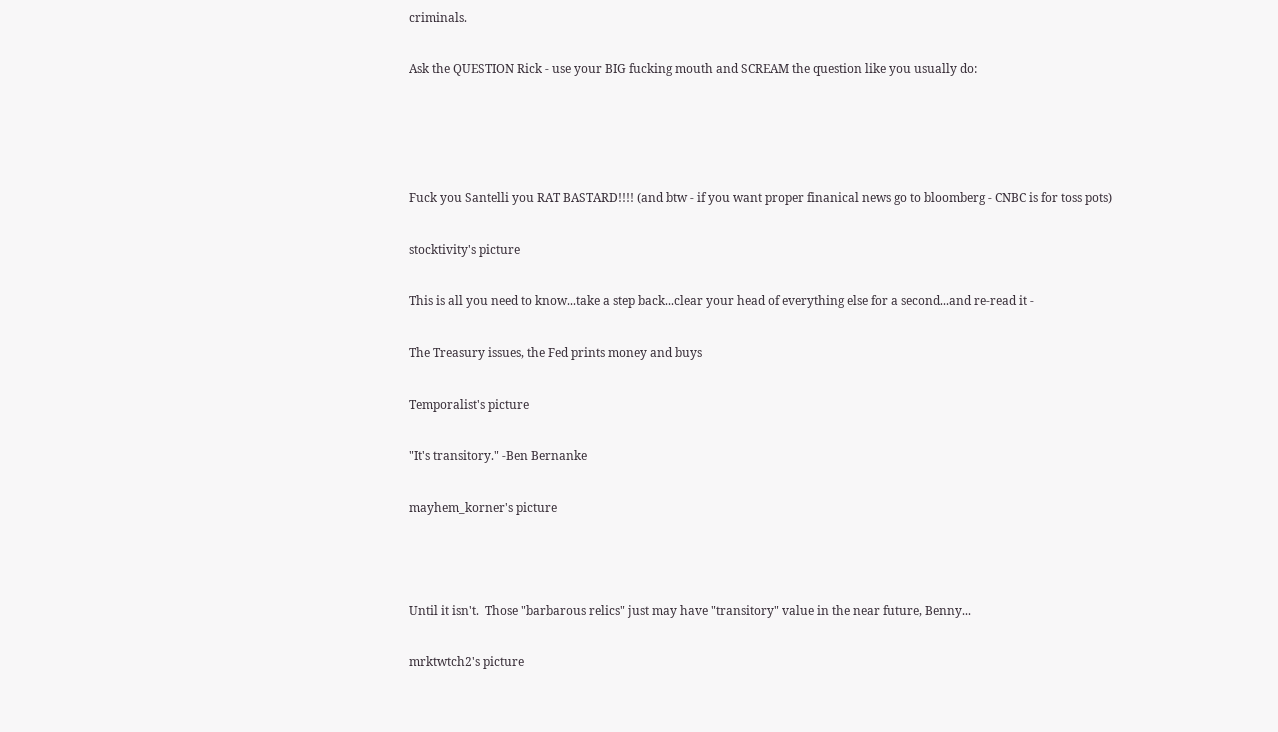criminals.

Ask the QUESTION Rick - use your BIG fucking mouth and SCREAM the question like you usually do:




Fuck you Santelli you RAT BASTARD!!!! (and btw - if you want proper finanical news go to bloomberg - CNBC is for toss pots)

stocktivity's picture

This is all you need to know...take a step back...clear your head of everything else for a second...and re-read it -

The Treasury issues, the Fed prints money and buys

Temporalist's picture

"It's transitory." -Ben Bernanke

mayhem_korner's picture



Until it isn't.  Those "barbarous relics" just may have "transitory" value in the near future, Benny...

mrktwtch2's picture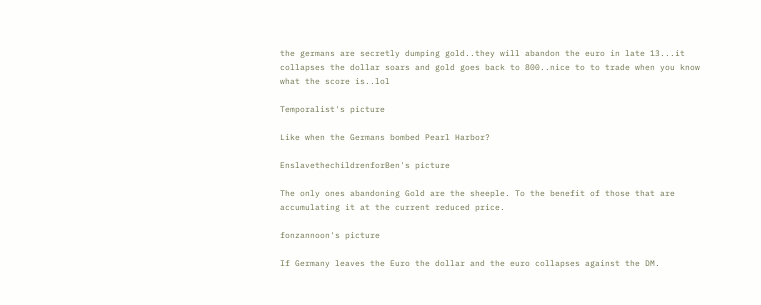the germans are secretly dumping gold..they will abandon the euro in late 13...it collapses the dollar soars and gold goes back to 800..nice to to trade when you know what the score is..lol

Temporalist's picture

Like when the Germans bombed Pearl Harbor?

EnslavethechildrenforBen's picture

The only ones abandoning Gold are the sheeple. To the benefit of those that are accumulating it at the current reduced price.

fonzannoon's picture

If Germany leaves the Euro the dollar and the euro collapses against the DM.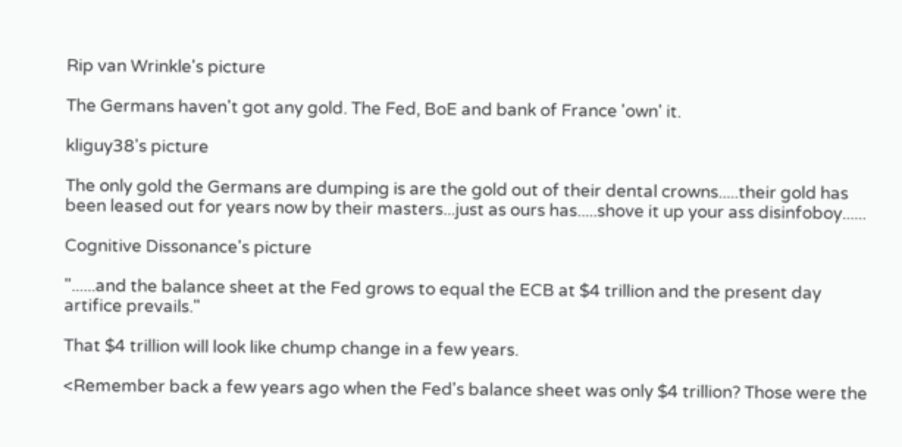Rip van Wrinkle's picture

The Germans haven't got any gold. The Fed, BoE and bank of France 'own' it.

kliguy38's picture

The only gold the Germans are dumping is are the gold out of their dental crowns.....their gold has been leased out for years now by their masters...just as ours has.....shove it up your ass disinfoboy......

Cognitive Dissonance's picture

"......and the balance sheet at the Fed grows to equal the ECB at $4 trillion and the present day artifice prevails."

That $4 trillion will look like chump change in a few years.

<Remember back a few years ago when the Fed's balance sheet was only $4 trillion? Those were the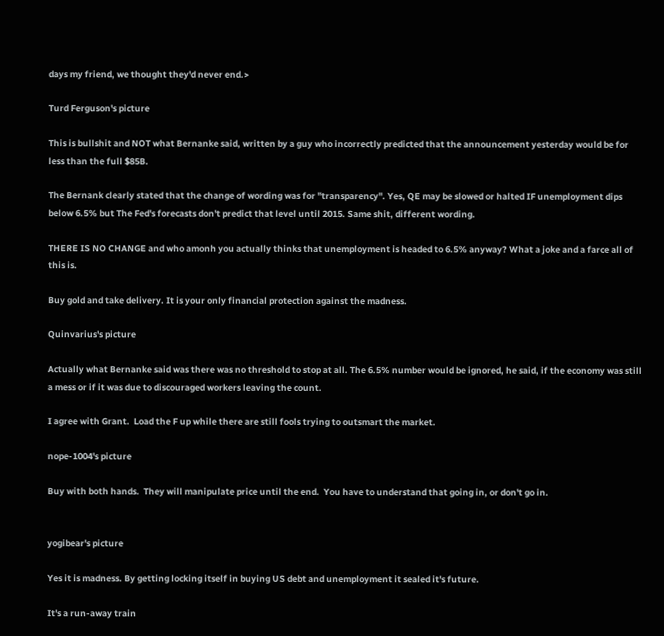days my friend, we thought they'd never end.>

Turd Ferguson's picture

This is bullshit and NOT what Bernanke said, written by a guy who incorrectly predicted that the announcement yesterday would be for less than the full $85B.

The Bernank clearly stated that the change of wording was for "transparency". Yes, QE may be slowed or halted IF unemployment dips below 6.5% but The Fed's forecasts don't predict that level until 2015. Same shit, different wording.

THERE IS NO CHANGE and who amonh you actually thinks that unemployment is headed to 6.5% anyway? What a joke and a farce all of this is.

Buy gold and take delivery. It is your only financial protection against the madness.

Quinvarius's picture

Actually what Bernanke said was there was no threshold to stop at all. The 6.5% number would be ignored, he said, if the economy was still a mess or if it was due to discouraged workers leaving the count.

I agree with Grant.  Load the F up while there are still fools trying to outsmart the market.

nope-1004's picture

Buy with both hands.  They will manipulate price until the end.  You have to understand that going in, or don't go in.


yogibear's picture

Yes it is madness. By getting locking itself in buying US debt and unemployment it sealed it's future.

It's a run-away train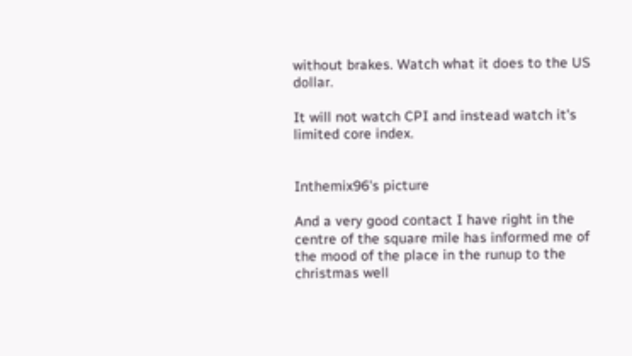without brakes. Watch what it does to the US dollar.

It will not watch CPI and instead watch it's limited core index.


Inthemix96's picture

And a very good contact I have right in the centre of the square mile has informed me of the mood of the place in the runup to the christmas well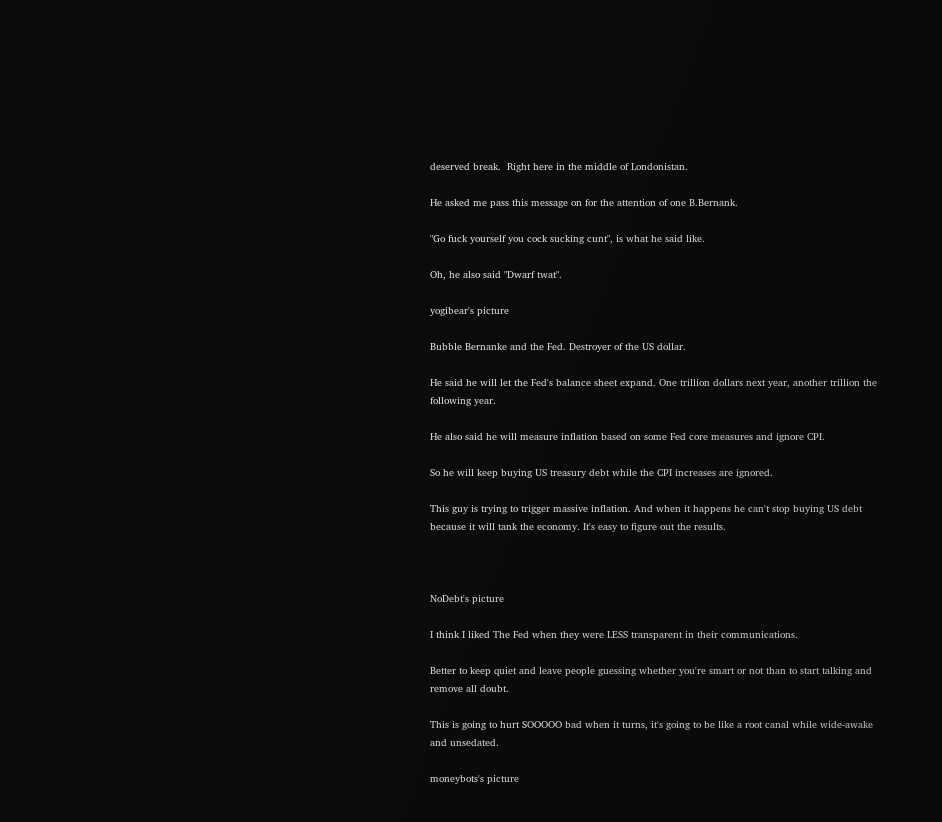deserved break.  Right here in the middle of Londonistan.

He asked me pass this message on for the attention of one B.Bernank.

"Go fuck yourself you cock sucking cunt", is what he said like.

Oh, he also said "Dwarf twat".

yogibear's picture

Bubble Bernanke and the Fed. Destroyer of the US dollar.

He said he will let the Fed's balance sheet expand. One trillion dollars next year, another trillion the following year.

He also said he will measure inflation based on some Fed core measures and ignore CPI.

So he will keep buying US treasury debt while the CPI increases are ignored.

This guy is trying to trigger massive inflation. And when it happens he can't stop buying US debt because it will tank the economy. It's easy to figure out the results.



NoDebt's picture

I think I liked The Fed when they were LESS transparent in their communications.

Better to keep quiet and leave people guessing whether you're smart or not than to start talking and remove all doubt.

This is going to hurt SOOOOO bad when it turns, it's going to be like a root canal while wide-awake and unsedated.

moneybots's picture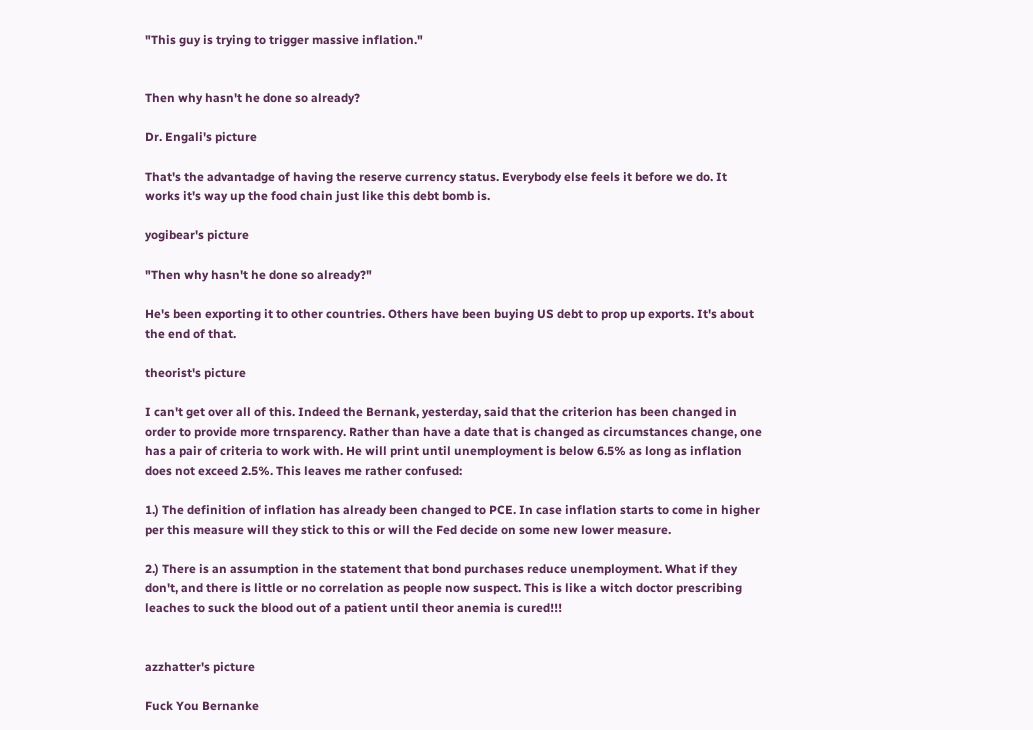"This guy is trying to trigger massive inflation."


Then why hasn't he done so already?

Dr. Engali's picture

That's the advantadge of having the reserve currency status. Everybody else feels it before we do. It works it's way up the food chain just like this debt bomb is.

yogibear's picture

"Then why hasn't he done so already?"

He's been exporting it to other countries. Others have been buying US debt to prop up exports. It's about the end of that.

theorist's picture

I can't get over all of this. Indeed the Bernank, yesterday, said that the criterion has been changed in order to provide more trnsparency. Rather than have a date that is changed as circumstances change, one has a pair of criteria to work with. He will print until unemployment is below 6.5% as long as inflation does not exceed 2.5%. This leaves me rather confused:

1.) The definition of inflation has already been changed to PCE. In case inflation starts to come in higher per this measure will they stick to this or will the Fed decide on some new lower measure.

2.) There is an assumption in the statement that bond purchases reduce unemployment. What if they don't, and there is little or no correlation as people now suspect. This is like a witch doctor prescribing leaches to suck the blood out of a patient until theor anemia is cured!!!


azzhatter's picture

Fuck You Bernanke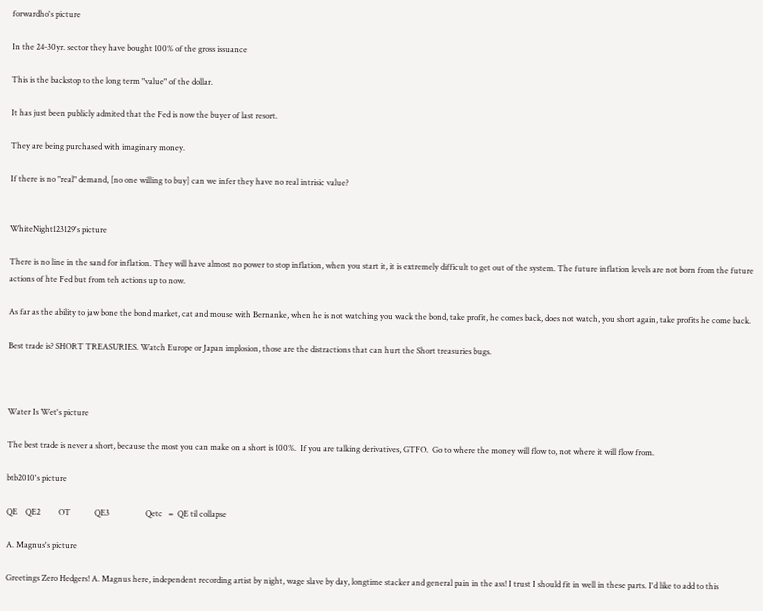forwardho's picture

In the 24-30yr. sector they have bought 100% of the gross issuance

This is the backstop to the long term "value" of the dollar.

It has just been publicly admited that the Fed is now the buyer of last resort.

They are being purchased with imaginary money.

If there is no "real" demand, [no one willing to buy] can we infer they have no real intrisic value?


WhiteNight123129's picture

There is no line in the sand for inflation. They will have almost no power to stop inflation, when you start it, it is extremely difficult to get out of the system. The future inflation levels are not born from the future actions of hte Fed but from teh actions up to now.

As far as the ability to jaw bone the bond market, cat and mouse with Bernanke, when he is not watching you wack the bond, take profit, he comes back, does not watch, you short again, take profits he come back.

Best trade is? SHORT TREASURIES. Watch Europe or Japan implosion, those are the distractions that can hurt the Short treasuries bugs.



Water Is Wet's picture

The best trade is never a short, because the most you can make on a short is 100%.  If you are talking derivatives, GTFO.  Go to where the money will flow to, not where it will flow from.

btb2010's picture

QE    QE2         OT            QE3                  Qetc   =  QE til collapse

A. Magnus's picture

Greetings Zero Hedgers! A. Magnus here, independent recording artist by night, wage slave by day, longtime stacker and general pain in the ass! I trust I should fit in well in these parts. I'd like to add to this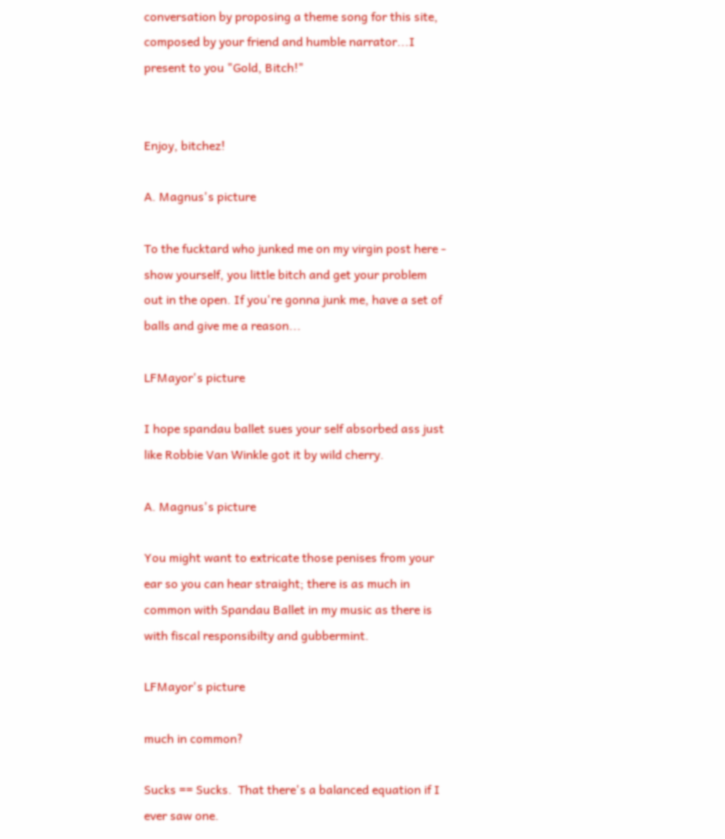conversation by proposing a theme song for this site, composed by your friend and humble narrator...I present to you "Gold, Bitch!"


Enjoy, bitchez!

A. Magnus's picture

To the fucktard who junked me on my virgin post here - show yourself, you little bitch and get your problem out in the open. If you're gonna junk me, have a set of balls and give me a reason...

LFMayor's picture

I hope spandau ballet sues your self absorbed ass just like Robbie Van Winkle got it by wild cherry.

A. Magnus's picture

You might want to extricate those penises from your ear so you can hear straight; there is as much in common with Spandau Ballet in my music as there is with fiscal responsibilty and gubbermint.

LFMayor's picture

much in common?

Sucks == Sucks.  That there's a balanced equation if I ever saw one.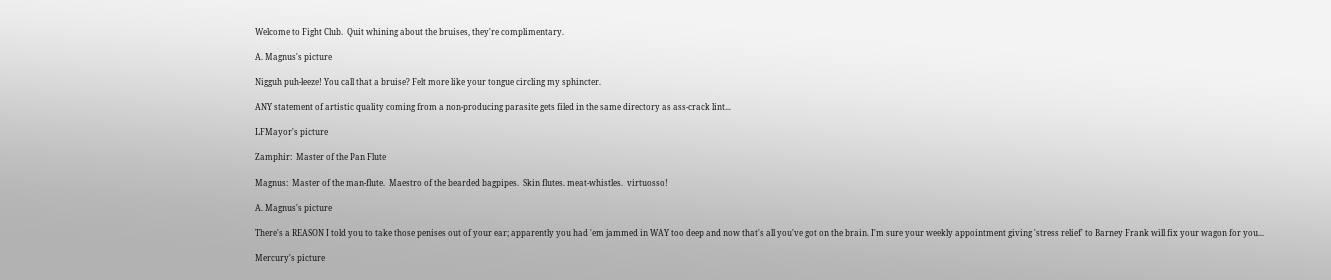Welcome to Fight Club.  Quit whining about the bruises, they're complimentary.

A. Magnus's picture

Nigguh puh-leeze! You call that a bruise? Felt more like your tongue circling my sphincter.

ANY statement of artistic quality coming from a non-producing parasite gets filed in the same directory as ass-crack lint...

LFMayor's picture

Zamphir:  Master of the Pan Flute

Magnus:  Master of the man-flute.  Maestro of the bearded bagpipes.  Skin flutes. meat-whistles.  virtuosso!

A. Magnus's picture

There's a REASON I told you to take those penises out of your ear; apparently you had 'em jammed in WAY too deep and now that's all you've got on the brain. I'm sure your weekly appointment giving 'stress relief' to Barney Frank will fix your wagon for you...

Mercury's picture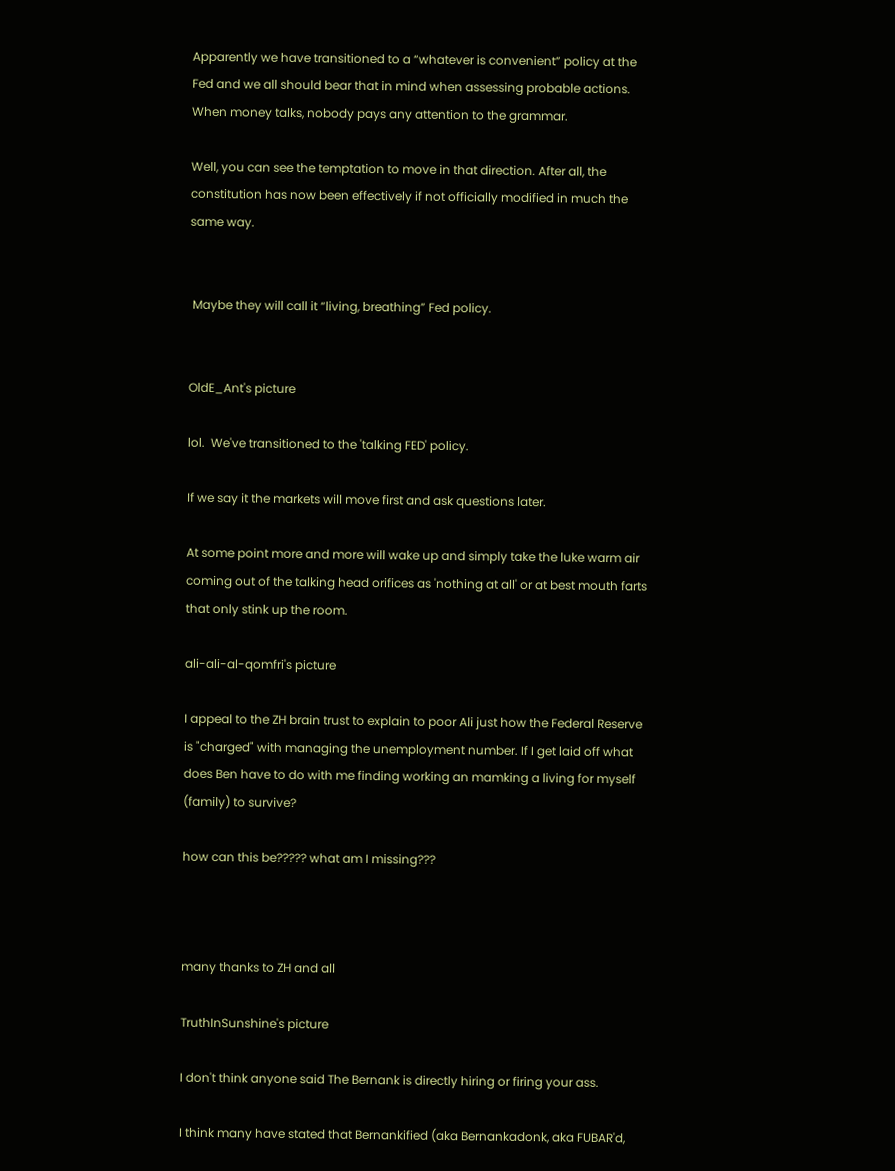Apparently we have transitioned to a “whatever is convenient” policy at the Fed and we all should bear that in mind when assessing probable actions. When money talks, nobody pays any attention to the grammar.

Well, you can see the temptation to move in that direction. After all, the constitution has now been effectively if not officially modified in much the same way.


 Maybe they will call it “living, breathing” Fed policy.


OldE_Ant's picture

lol.  We've transitioned to the 'talking FED' policy.

If we say it the markets will move first and ask questions later.

At some point more and more will wake up and simply take the luke warm air coming out of the talking head orifices as 'nothing at all' or at best mouth farts that only stink up the room.

ali-ali-al-qomfri's picture

I appeal to the ZH brain trust to explain to poor Ali just how the Federal Reserve is "charged" with managing the unemployment number. If I get laid off what does Ben have to do with me finding working an mamking a living for myself (family) to survive?

how can this be????? what am I missing???



many thanks to ZH and all

TruthInSunshine's picture

I don't think anyone said The Bernank is directly hiring or firing your ass.

I think many have stated that Bernankified (aka Bernankadonk, aka FUBAR'd,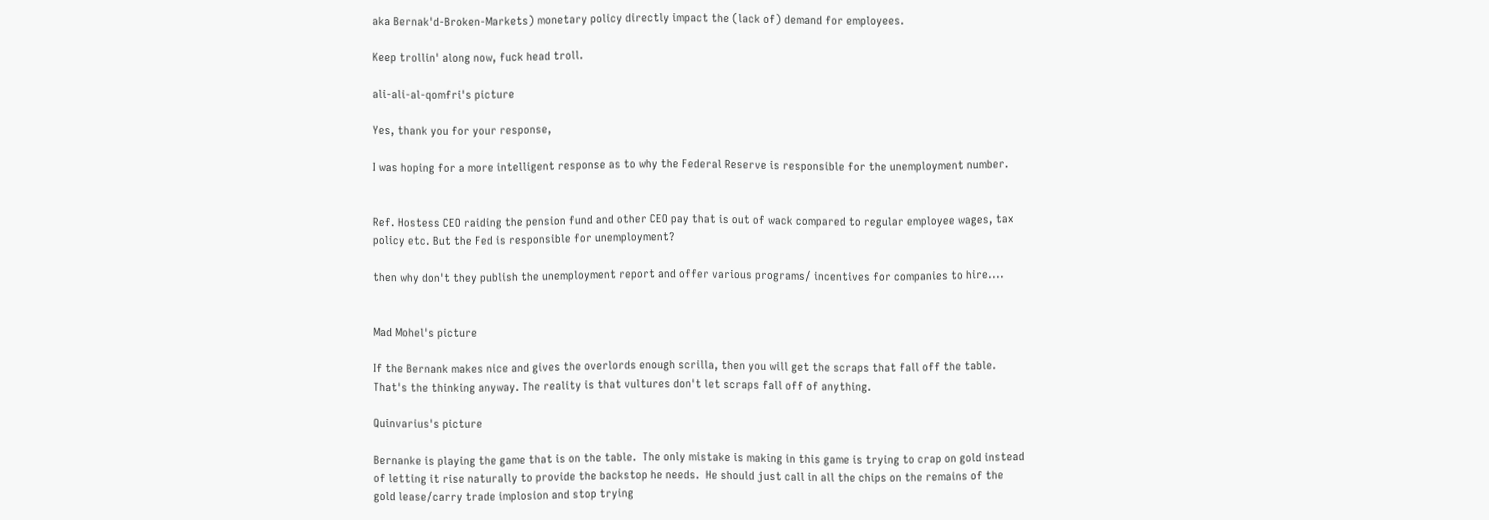aka Bernak'd-Broken-Markets) monetary policy directly impact the (lack of) demand for employees.

Keep trollin' along now, fuck head troll.

ali-ali-al-qomfri's picture

Yes, thank you for your response,

I was hoping for a more intelligent response as to why the Federal Reserve is responsible for the unemployment number.


Ref. Hostess CEO raiding the pension fund and other CEO pay that is out of wack compared to regular employee wages, tax policy etc. But the Fed is responsible for unemployment?

then why don't they publish the unemployment report and offer various programs/ incentives for companies to hire....


Mad Mohel's picture

If the Bernank makes nice and gives the overlords enough scrilla, then you will get the scraps that fall off the table. That's the thinking anyway. The reality is that vultures don't let scraps fall off of anything.

Quinvarius's picture

Bernanke is playing the game that is on the table.  The only mistake is making in this game is trying to crap on gold instead of letting it rise naturally to provide the backstop he needs.  He should just call in all the chips on the remains of the gold lease/carry trade implosion and stop trying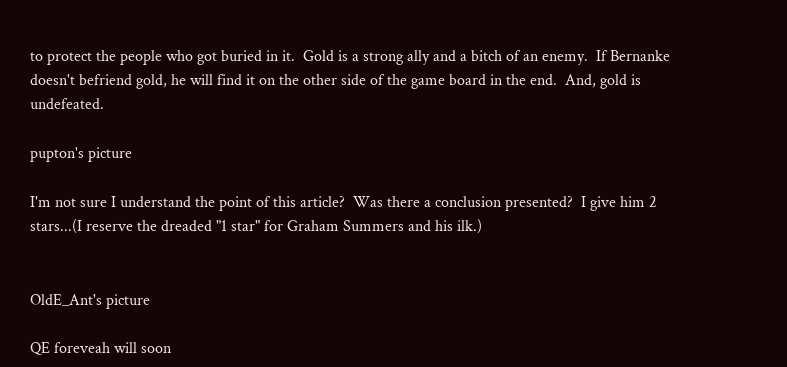to protect the people who got buried in it.  Gold is a strong ally and a bitch of an enemy.  If Bernanke doesn't befriend gold, he will find it on the other side of the game board in the end.  And, gold is undefeated.

pupton's picture

I'm not sure I understand the point of this article?  Was there a conclusion presented?  I give him 2 stars...(I reserve the dreaded "1 star" for Graham Summers and his ilk.)


OldE_Ant's picture

QE foreveah will soon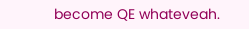become QE whateveah.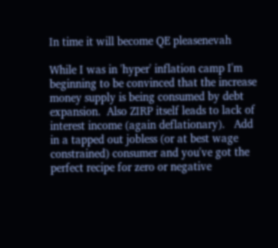In time it will become QE pleasenevah

While I was in 'hyper' inflation camp I'm beginning to be convinced that the increase money supply is being consumed by debt expansion.  Also ZIRP itself leads to lack of interest income (again deflationary).   Add in a tapped out jobless (or at best wage constrained) consumer and you've got the perfect recipe for zero or negative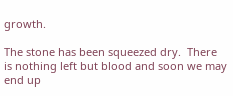growth.

The stone has been squeezed dry.  There is nothing left but blood and soon we may end up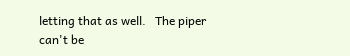letting that as well.   The piper can't be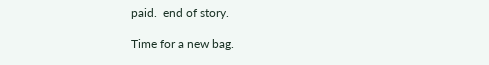paid.  end of story.

Time for a new bag.